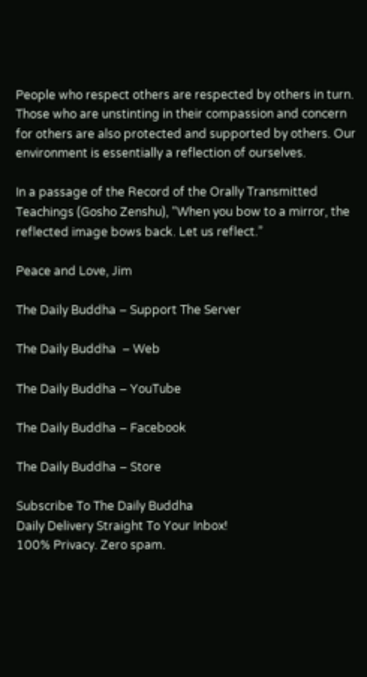People who respect others are respected by others in turn. Those who are unstinting in their compassion and concern for others are also protected and supported by others. Our environment is essentially a reflection of ourselves.

In a passage of the Record of the Orally Transmitted Teachings (Gosho Zenshu), “When you bow to a mirror, the reflected image bows back. Let us reflect.”

Peace and Love, Jim

The Daily Buddha – Support The Server

The Daily Buddha  – Web

The Daily Buddha – YouTube

The Daily Buddha – Facebook

The Daily Buddha – Store

Subscribe To The Daily Buddha
Daily Delivery Straight To Your Inbox!
100% Privacy. Zero spam.